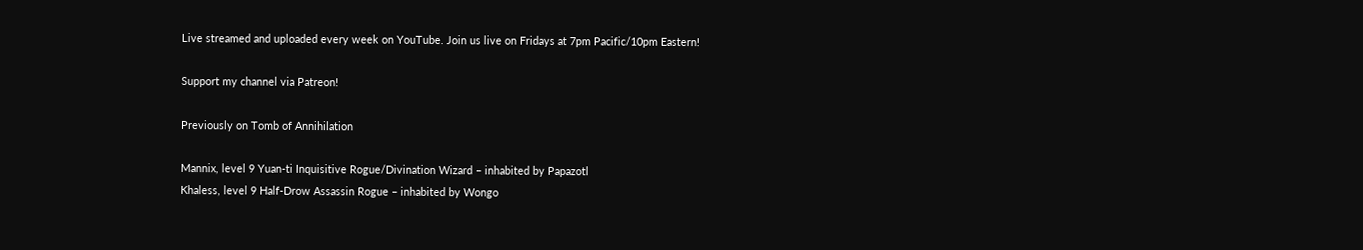Live streamed and uploaded every week on YouTube. Join us live on Fridays at 7pm Pacific/10pm Eastern!

Support my channel via Patreon!

Previously on Tomb of Annihilation

Mannix, level 9 Yuan-ti Inquisitive Rogue/Divination Wizard – inhabited by Papazotl
Khaless, level 9 Half-Drow Assassin Rogue – inhabited by Wongo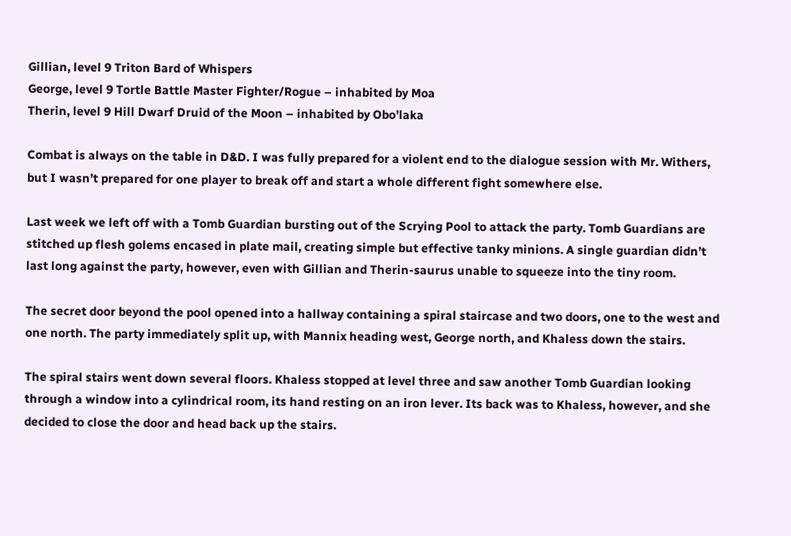Gillian, level 9 Triton Bard of Whispers
George, level 9 Tortle Battle Master Fighter/Rogue – inhabited by Moa
Therin, level 9 Hill Dwarf Druid of the Moon – inhabited by Obo’laka

Combat is always on the table in D&D. I was fully prepared for a violent end to the dialogue session with Mr. Withers, but I wasn’t prepared for one player to break off and start a whole different fight somewhere else.

Last week we left off with a Tomb Guardian bursting out of the Scrying Pool to attack the party. Tomb Guardians are stitched up flesh golems encased in plate mail, creating simple but effective tanky minions. A single guardian didn’t last long against the party, however, even with Gillian and Therin-saurus unable to squeeze into the tiny room.

The secret door beyond the pool opened into a hallway containing a spiral staircase and two doors, one to the west and one north. The party immediately split up, with Mannix heading west, George north, and Khaless down the stairs.

The spiral stairs went down several floors. Khaless stopped at level three and saw another Tomb Guardian looking through a window into a cylindrical room, its hand resting on an iron lever. Its back was to Khaless, however, and she decided to close the door and head back up the stairs.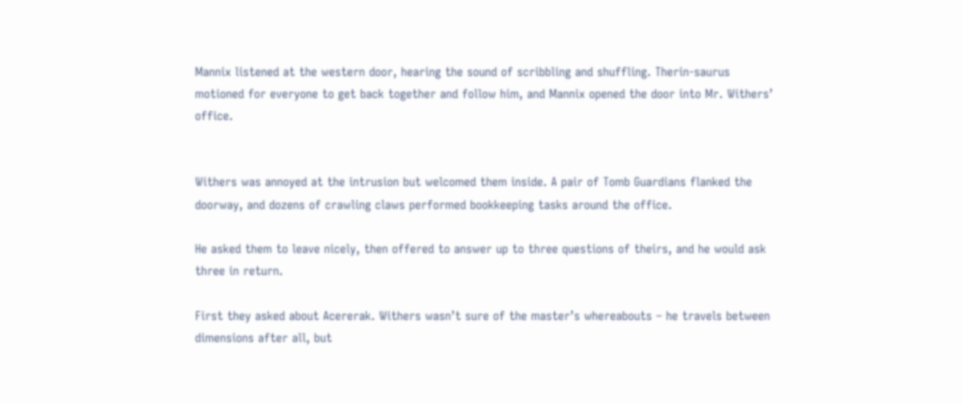Mannix listened at the western door, hearing the sound of scribbling and shuffling. Therin-saurus motioned for everyone to get back together and follow him, and Mannix opened the door into Mr. Withers’ office.


Withers was annoyed at the intrusion but welcomed them inside. A pair of Tomb Guardians flanked the doorway, and dozens of crawling claws performed bookkeeping tasks around the office.

He asked them to leave nicely, then offered to answer up to three questions of theirs, and he would ask three in return.

First they asked about Acererak. Withers wasn’t sure of the master’s whereabouts – he travels between dimensions after all, but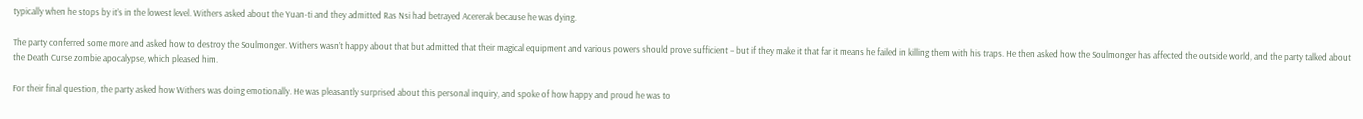typically when he stops by it’s in the lowest level. Withers asked about the Yuan-ti and they admitted Ras Nsi had betrayed Acererak because he was dying.

The party conferred some more and asked how to destroy the Soulmonger. Withers wasn’t happy about that but admitted that their magical equipment and various powers should prove sufficient – but if they make it that far it means he failed in killing them with his traps. He then asked how the Soulmonger has affected the outside world, and the party talked about the Death Curse zombie apocalypse, which pleased him.

For their final question, the party asked how Withers was doing emotionally. He was pleasantly surprised about this personal inquiry, and spoke of how happy and proud he was to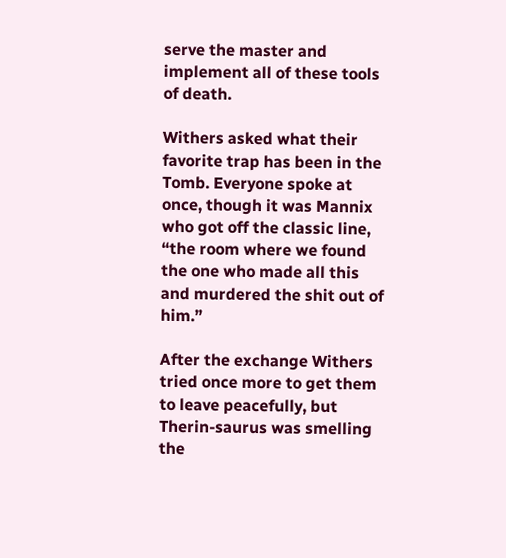serve the master and implement all of these tools of death.

Withers asked what their favorite trap has been in the Tomb. Everyone spoke at once, though it was Mannix who got off the classic line, “the room where we found the one who made all this and murdered the shit out of him.”

After the exchange Withers tried once more to get them to leave peacefully, but Therin-saurus was smelling the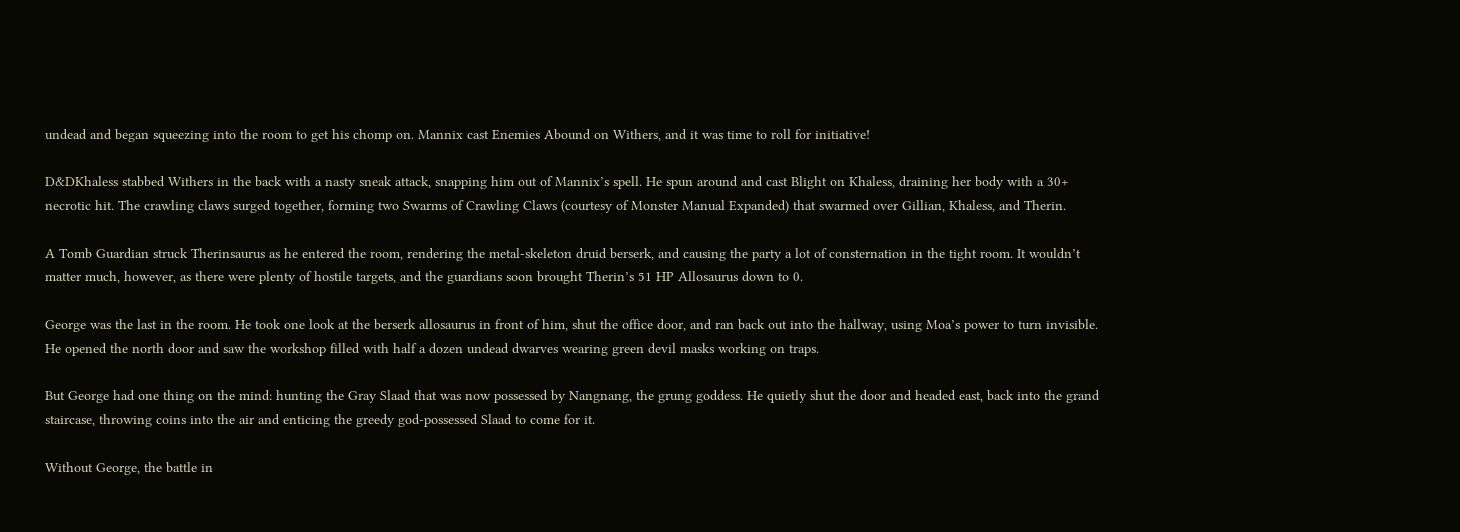undead and began squeezing into the room to get his chomp on. Mannix cast Enemies Abound on Withers, and it was time to roll for initiative!

D&DKhaless stabbed Withers in the back with a nasty sneak attack, snapping him out of Mannix’s spell. He spun around and cast Blight on Khaless, draining her body with a 30+ necrotic hit. The crawling claws surged together, forming two Swarms of Crawling Claws (courtesy of Monster Manual Expanded) that swarmed over Gillian, Khaless, and Therin.

A Tomb Guardian struck Therinsaurus as he entered the room, rendering the metal-skeleton druid berserk, and causing the party a lot of consternation in the tight room. It wouldn’t matter much, however, as there were plenty of hostile targets, and the guardians soon brought Therin’s 51 HP Allosaurus down to 0.

George was the last in the room. He took one look at the berserk allosaurus in front of him, shut the office door, and ran back out into the hallway, using Moa’s power to turn invisible. He opened the north door and saw the workshop filled with half a dozen undead dwarves wearing green devil masks working on traps.

But George had one thing on the mind: hunting the Gray Slaad that was now possessed by Nangnang, the grung goddess. He quietly shut the door and headed east, back into the grand staircase, throwing coins into the air and enticing the greedy god-possessed Slaad to come for it.

Without George, the battle in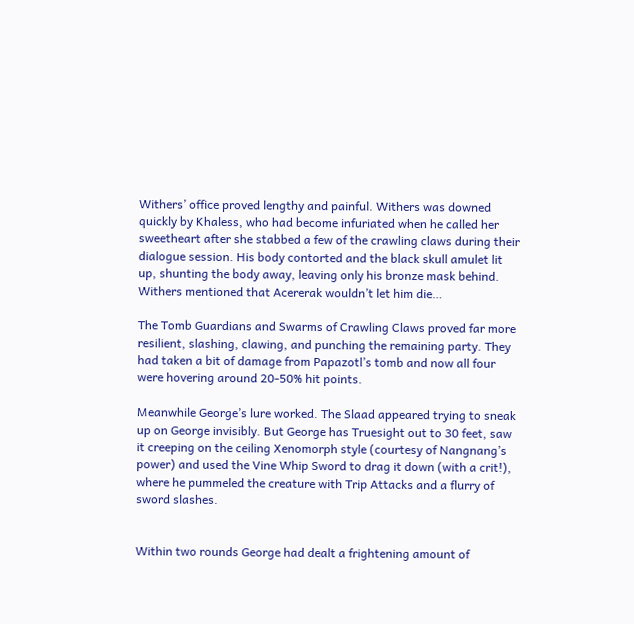Withers’ office proved lengthy and painful. Withers was downed quickly by Khaless, who had become infuriated when he called her sweetheart after she stabbed a few of the crawling claws during their dialogue session. His body contorted and the black skull amulet lit up, shunting the body away, leaving only his bronze mask behind. Withers mentioned that Acererak wouldn’t let him die…

The Tomb Guardians and Swarms of Crawling Claws proved far more resilient, slashing, clawing, and punching the remaining party. They had taken a bit of damage from Papazotl’s tomb and now all four were hovering around 20-50% hit points.

Meanwhile George’s lure worked. The Slaad appeared trying to sneak up on George invisibly. But George has Truesight out to 30 feet, saw it creeping on the ceiling Xenomorph style (courtesy of Nangnang’s power) and used the Vine Whip Sword to drag it down (with a crit!), where he pummeled the creature with Trip Attacks and a flurry of sword slashes.


Within two rounds George had dealt a frightening amount of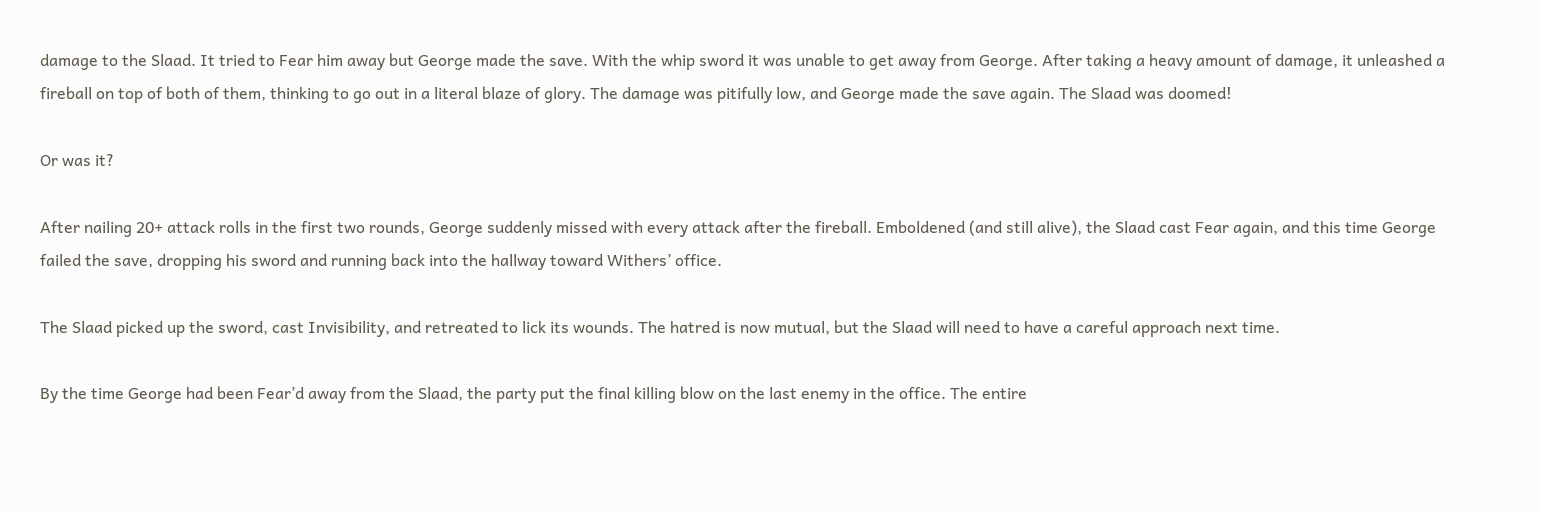damage to the Slaad. It tried to Fear him away but George made the save. With the whip sword it was unable to get away from George. After taking a heavy amount of damage, it unleashed a fireball on top of both of them, thinking to go out in a literal blaze of glory. The damage was pitifully low, and George made the save again. The Slaad was doomed!

Or was it?

After nailing 20+ attack rolls in the first two rounds, George suddenly missed with every attack after the fireball. Emboldened (and still alive), the Slaad cast Fear again, and this time George failed the save, dropping his sword and running back into the hallway toward Withers’ office.

The Slaad picked up the sword, cast Invisibility, and retreated to lick its wounds. The hatred is now mutual, but the Slaad will need to have a careful approach next time.

By the time George had been Fear’d away from the Slaad, the party put the final killing blow on the last enemy in the office. The entire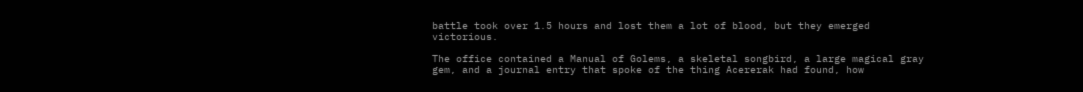battle took over 1.5 hours and lost them a lot of blood, but they emerged victorious.

The office contained a Manual of Golems, a skeletal songbird, a large magical gray gem, and a journal entry that spoke of the thing Acererak had found, how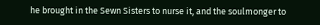he brought in the Sewn Sisters to nurse it, and the soulmonger to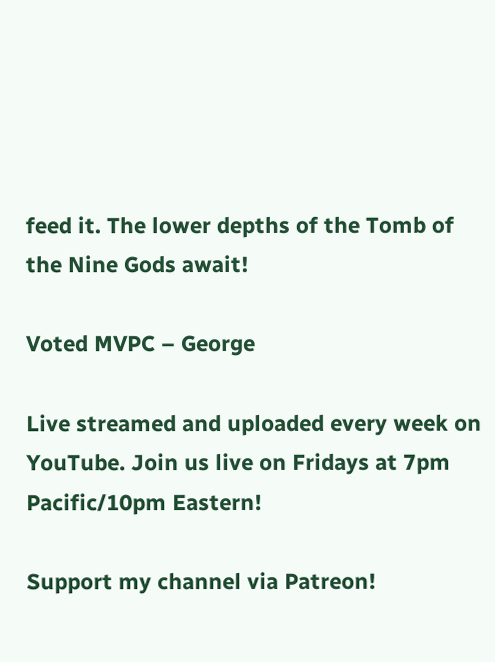feed it. The lower depths of the Tomb of the Nine Gods await!

Voted MVPC – George

Live streamed and uploaded every week on YouTube. Join us live on Fridays at 7pm Pacific/10pm Eastern!

Support my channel via Patreon!